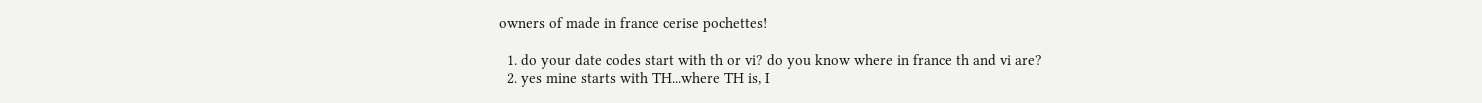owners of made in france cerise pochettes!

  1. do your date codes start with th or vi? do you know where in france th and vi are?
  2. yes mine starts with TH...where TH is, I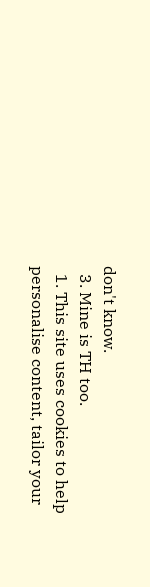don't know.
  3. Mine is TH too.
  1. This site uses cookies to help personalise content, tailor your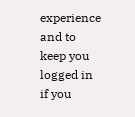experience and to keep you logged in if you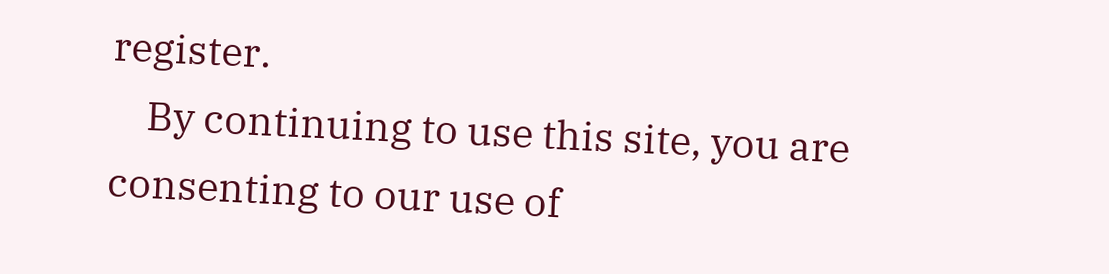register.
    By continuing to use this site, you are consenting to our use of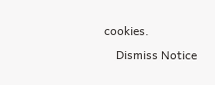cookies.
    Dismiss Notice